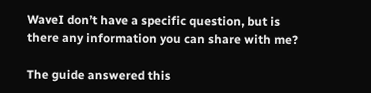WaveI don’t have a specific question, but is there any information you can share with me?

The guide answered this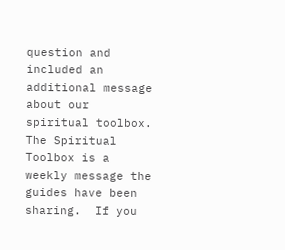question and included an additional message about our spiritual toolbox. The Spiritual Toolbox is a weekly message the guides have been sharing.  If you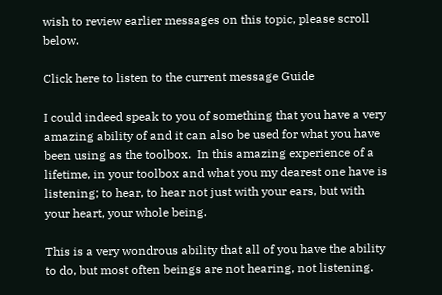wish to review earlier messages on this topic, please scroll below.

Click here to listen to the current message Guide

I could indeed speak to you of something that you have a very amazing ability of and it can also be used for what you have been using as the toolbox.  In this amazing experience of a lifetime, in your toolbox and what you my dearest one have is listening; to hear, to hear not just with your ears, but with your heart, your whole being.

This is a very wondrous ability that all of you have the ability to do, but most often beings are not hearing, not listening.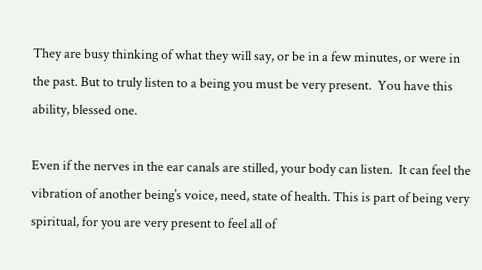They are busy thinking of what they will say, or be in a few minutes, or were in the past. But to truly listen to a being you must be very present.  You have this ability, blessed one.

Even if the nerves in the ear canals are stilled, your body can listen.  It can feel the vibration of another being’s voice, need, state of health. This is part of being very spiritual, for you are very present to feel all of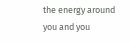the energy around you and you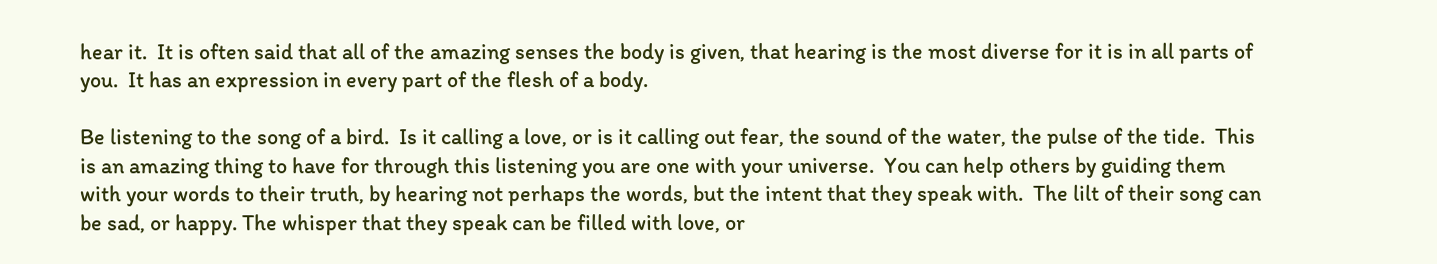hear it.  It is often said that all of the amazing senses the body is given, that hearing is the most diverse for it is in all parts of you.  It has an expression in every part of the flesh of a body.

Be listening to the song of a bird.  Is it calling a love, or is it calling out fear, the sound of the water, the pulse of the tide.  This is an amazing thing to have for through this listening you are one with your universe.  You can help others by guiding them with your words to their truth, by hearing not perhaps the words, but the intent that they speak with.  The lilt of their song can be sad, or happy. The whisper that they speak can be filled with love, or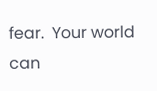fear.  Your world can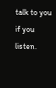talk to you if you listen.